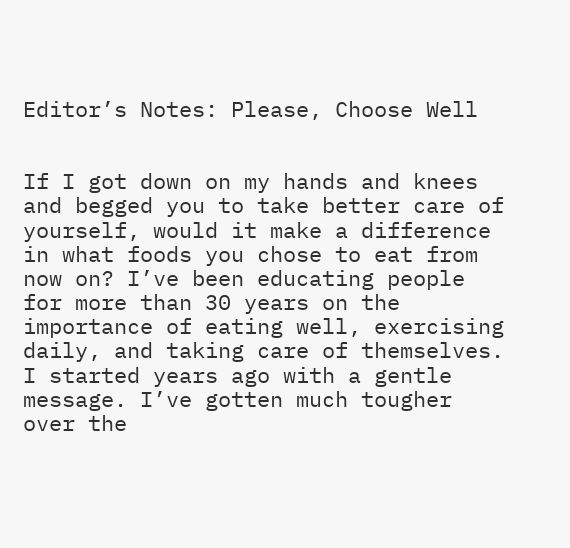Editor’s Notes: Please, Choose Well


If I got down on my hands and knees and begged you to take better care of yourself, would it make a difference in what foods you chose to eat from now on? I’ve been educating people for more than 30 years on the importance of eating well, exercising daily, and taking care of themselves. I started years ago with a gentle message. I’ve gotten much tougher over the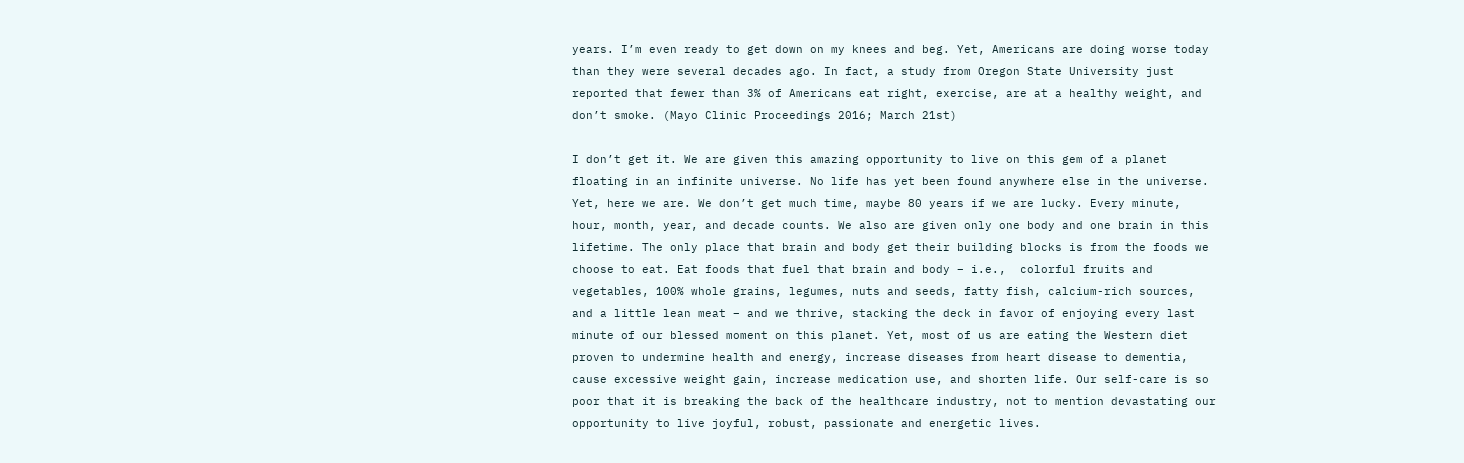years. I’m even ready to get down on my knees and beg. Yet, Americans are doing worse today than they were several decades ago. In fact, a study from Oregon State University just reported that fewer than 3% of Americans eat right, exercise, are at a healthy weight, and don’t smoke. (Mayo Clinic Proceedings 2016; March 21st)

I don’t get it. We are given this amazing opportunity to live on this gem of a planet floating in an infinite universe. No life has yet been found anywhere else in the universe. Yet, here we are. We don’t get much time, maybe 80 years if we are lucky. Every minute, hour, month, year, and decade counts. We also are given only one body and one brain in this lifetime. The only place that brain and body get their building blocks is from the foods we choose to eat. Eat foods that fuel that brain and body – i.e.,  colorful fruits and vegetables, 100% whole grains, legumes, nuts and seeds, fatty fish, calcium-rich sources, and a little lean meat – and we thrive, stacking the deck in favor of enjoying every last minute of our blessed moment on this planet. Yet, most of us are eating the Western diet proven to undermine health and energy, increase diseases from heart disease to dementia, cause excessive weight gain, increase medication use, and shorten life. Our self-care is so poor that it is breaking the back of the healthcare industry, not to mention devastating our opportunity to live joyful, robust, passionate and energetic lives.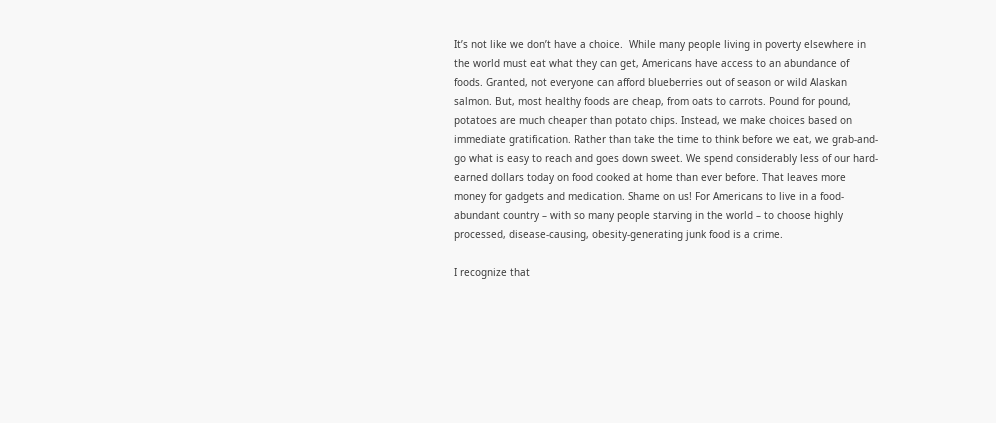It’s not like we don’t have a choice.  While many people living in poverty elsewhere in the world must eat what they can get, Americans have access to an abundance of foods. Granted, not everyone can afford blueberries out of season or wild Alaskan salmon. But, most healthy foods are cheap, from oats to carrots. Pound for pound, potatoes are much cheaper than potato chips. Instead, we make choices based on immediate gratification. Rather than take the time to think before we eat, we grab-and-go what is easy to reach and goes down sweet. We spend considerably less of our hard-earned dollars today on food cooked at home than ever before. That leaves more money for gadgets and medication. Shame on us! For Americans to live in a food-abundant country – with so many people starving in the world – to choose highly processed, disease-causing, obesity-generating junk food is a crime.

I recognize that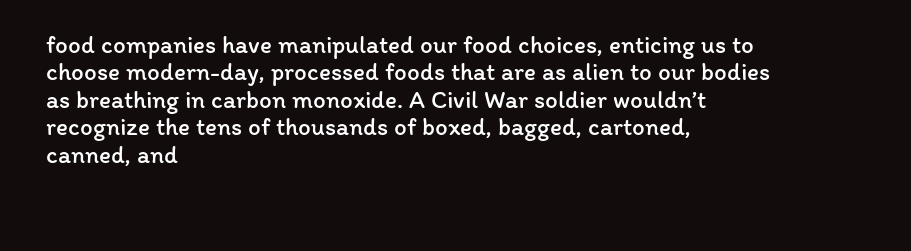food companies have manipulated our food choices, enticing us to choose modern-day, processed foods that are as alien to our bodies as breathing in carbon monoxide. A Civil War soldier wouldn’t recognize the tens of thousands of boxed, bagged, cartoned, canned, and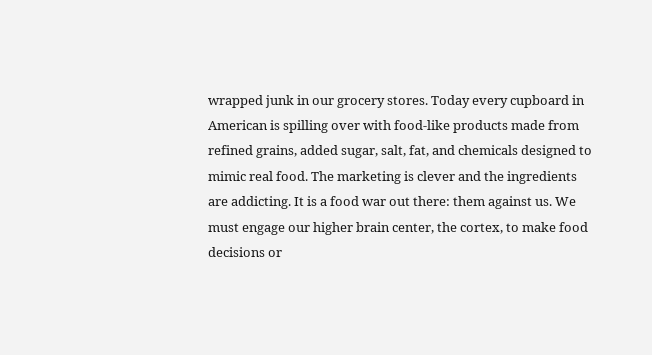wrapped junk in our grocery stores. Today every cupboard in American is spilling over with food-like products made from refined grains, added sugar, salt, fat, and chemicals designed to mimic real food. The marketing is clever and the ingredients are addicting. It is a food war out there: them against us. We must engage our higher brain center, the cortex, to make food decisions or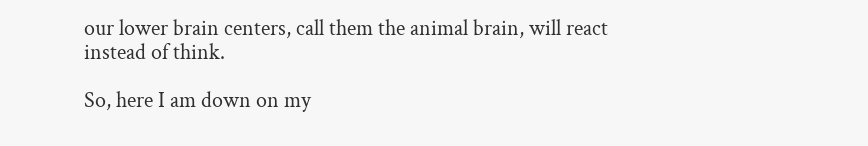our lower brain centers, call them the animal brain, will react instead of think.

So, here I am down on my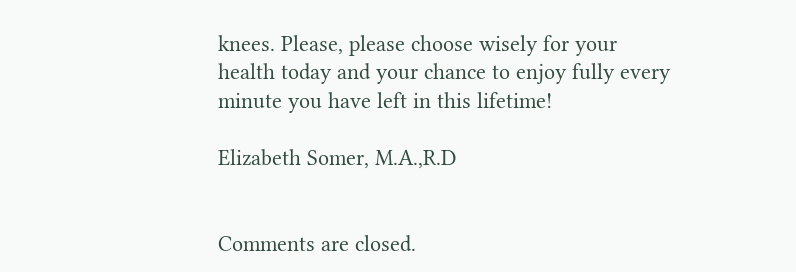knees. Please, please choose wisely for your health today and your chance to enjoy fully every minute you have left in this lifetime!

Elizabeth Somer, M.A.,R.D


Comments are closed.